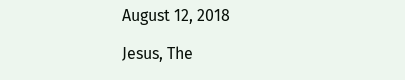August 12, 2018

Jesus, The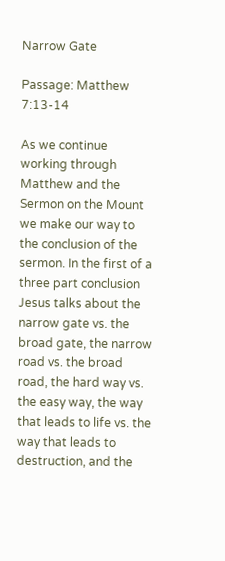Narrow Gate

Passage: Matthew 7:13-14

As we continue working through Matthew and the Sermon on the Mount we make our way to the conclusion of the sermon. In the first of a three part conclusion Jesus talks about the narrow gate vs. the broad gate, the narrow road vs. the broad road, the hard way vs. the easy way, the way that leads to life vs. the way that leads to destruction, and the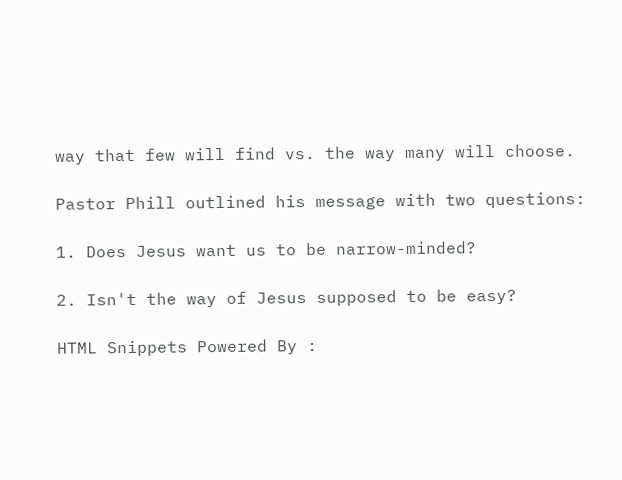way that few will find vs. the way many will choose.

Pastor Phill outlined his message with two questions:

1. Does Jesus want us to be narrow-minded?

2. Isn't the way of Jesus supposed to be easy?

HTML Snippets Powered By :